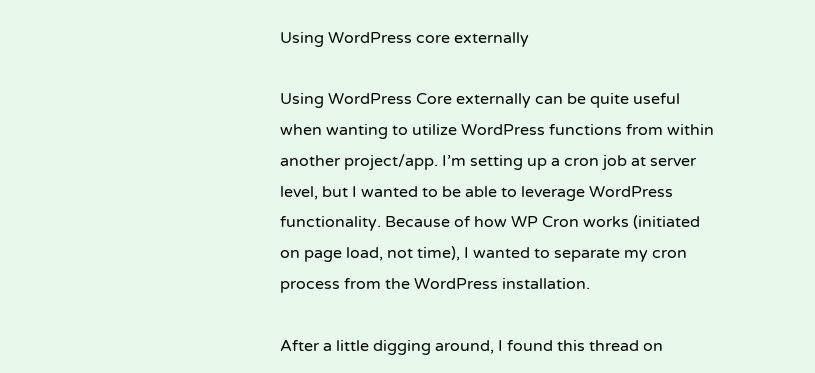Using WordPress core externally

Using WordPress Core externally can be quite useful when wanting to utilize WordPress functions from within another project/app. I’m setting up a cron job at server level, but I wanted to be able to leverage WordPress functionality. Because of how WP Cron works (initiated on page load, not time), I wanted to separate my cron process from the WordPress installation.

After a little digging around, I found this thread on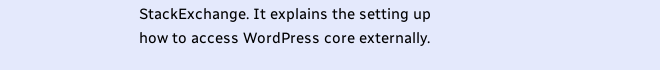StackExchange. It explains the setting up how to access WordPress core externally.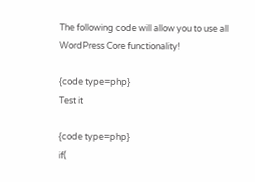The following code will allow you to use all WordPress Core functionality!

{code type=php}
Test it

{code type=php}
if(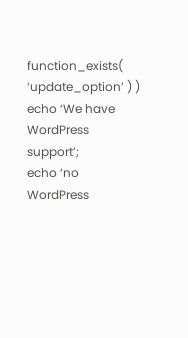function_exists( ‘update_option’ ) )
echo ‘We have WordPress support’;
echo ‘no WordPress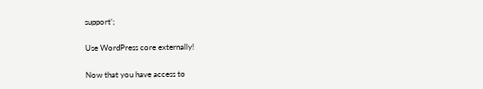support’;

Use WordPress core externally!

Now that you have access to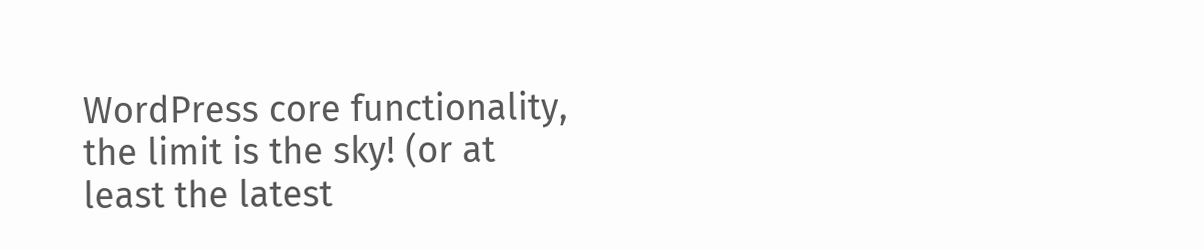WordPress core functionality, the limit is the sky! (or at least the latest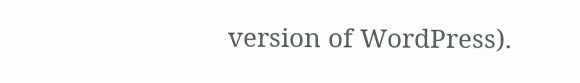version of WordPress).